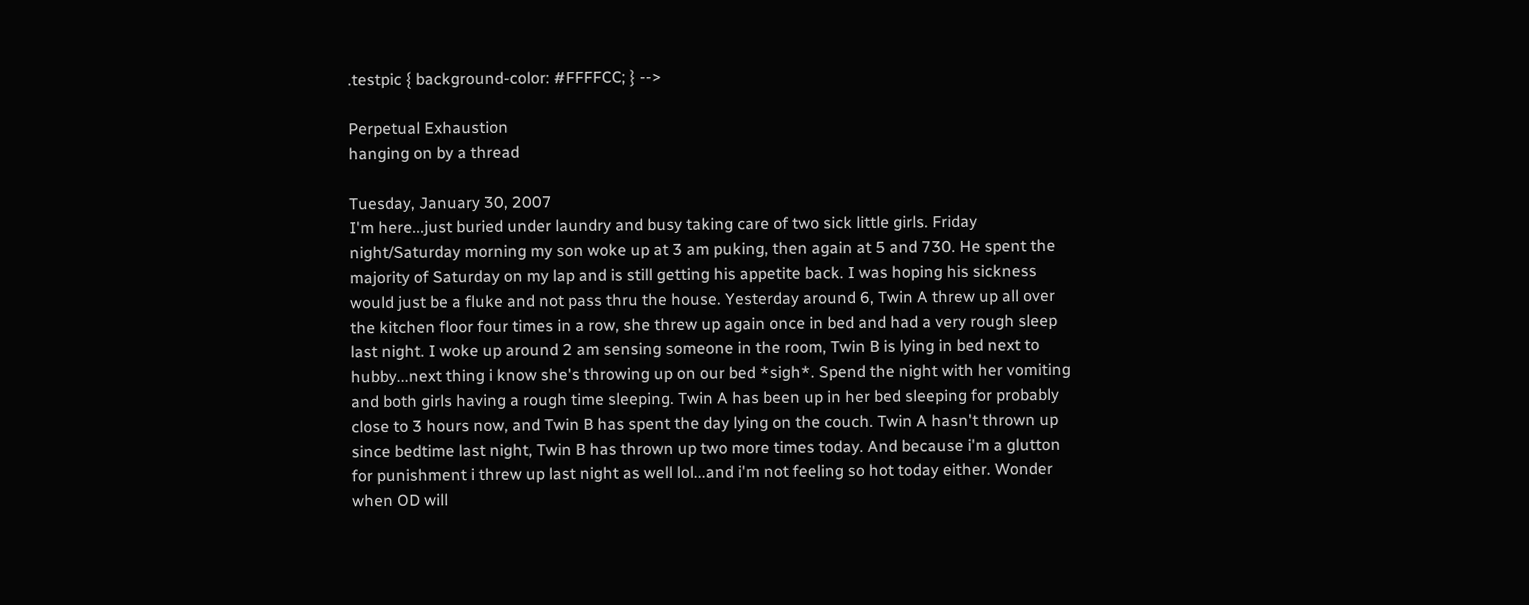.testpic { background-color: #FFFFCC; } -->

Perpetual Exhaustion
hanging on by a thread

Tuesday, January 30, 2007
I'm here...just buried under laundry and busy taking care of two sick little girls. Friday night/Saturday morning my son woke up at 3 am puking, then again at 5 and 730. He spent the majority of Saturday on my lap and is still getting his appetite back. I was hoping his sickness would just be a fluke and not pass thru the house. Yesterday around 6, Twin A threw up all over the kitchen floor four times in a row, she threw up again once in bed and had a very rough sleep last night. I woke up around 2 am sensing someone in the room, Twin B is lying in bed next to hubby...next thing i know she's throwing up on our bed *sigh*. Spend the night with her vomiting and both girls having a rough time sleeping. Twin A has been up in her bed sleeping for probably close to 3 hours now, and Twin B has spent the day lying on the couch. Twin A hasn't thrown up since bedtime last night, Twin B has thrown up two more times today. And because i'm a glutton for punishment i threw up last night as well lol...and i'm not feeling so hot today either. Wonder when OD will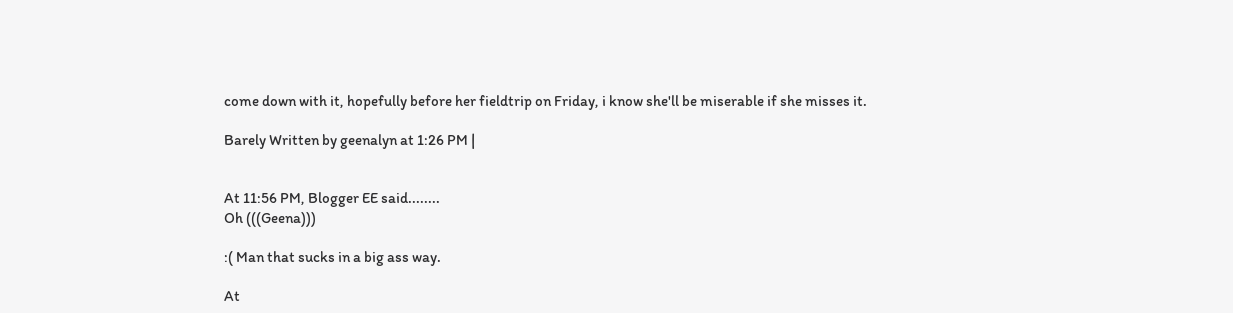come down with it, hopefully before her fieldtrip on Friday, i know she'll be miserable if she misses it.

Barely Written by geenalyn at 1:26 PM |


At 11:56 PM, Blogger EE said........
Oh (((Geena)))

:( Man that sucks in a big ass way.

At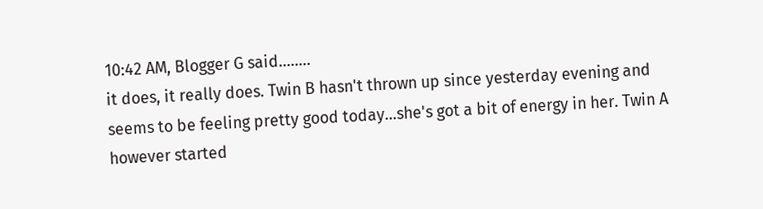10:42 AM, Blogger G said........
it does, it really does. Twin B hasn't thrown up since yesterday evening and seems to be feeling pretty good today...she's got a bit of energy in her. Twin A however started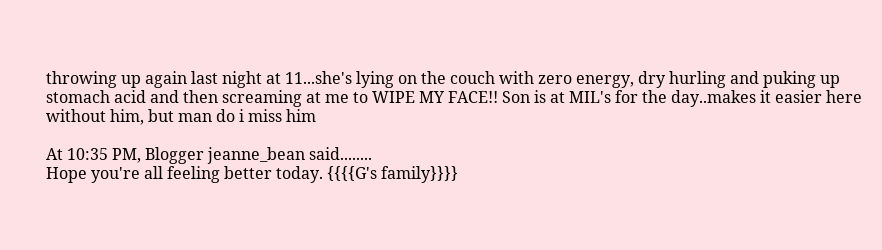throwing up again last night at 11...she's lying on the couch with zero energy, dry hurling and puking up stomach acid and then screaming at me to WIPE MY FACE!! Son is at MIL's for the day..makes it easier here without him, but man do i miss him

At 10:35 PM, Blogger jeanne_bean said........
Hope you're all feeling better today. {{{{G's family}}}}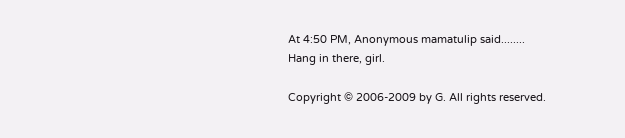At 4:50 PM, Anonymous mamatulip said........
Hang in there, girl.

Copyright © 2006-2009 by G. All rights reserved.